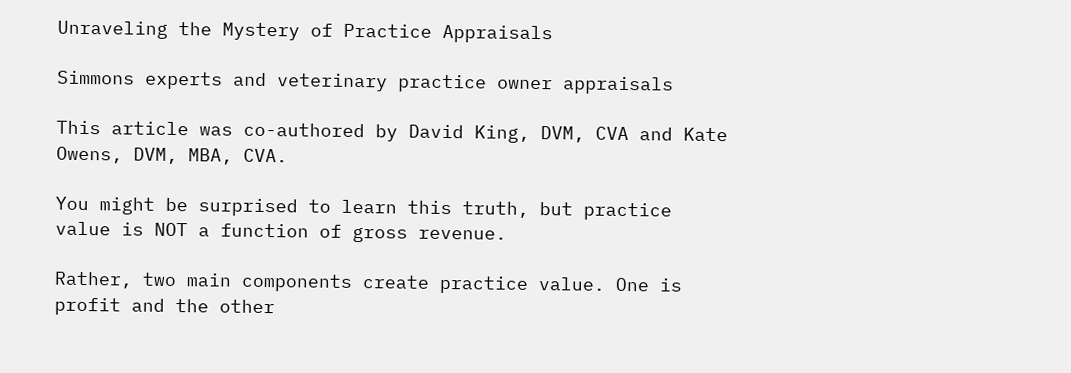Unraveling the Mystery of Practice Appraisals

Simmons experts and veterinary practice owner appraisals

This article was co-authored by David King, DVM, CVA and Kate Owens, DVM, MBA, CVA.

You might be surprised to learn this truth, but practice value is NOT a function of gross revenue.

Rather, two main components create practice value. One is profit and the other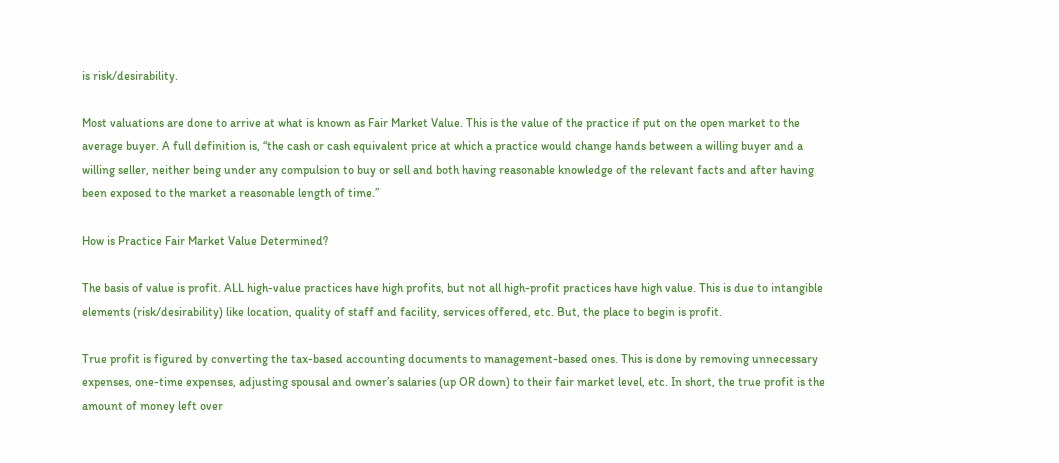is risk/desirability.

Most valuations are done to arrive at what is known as Fair Market Value. This is the value of the practice if put on the open market to the average buyer. A full definition is, “the cash or cash equivalent price at which a practice would change hands between a willing buyer and a willing seller, neither being under any compulsion to buy or sell and both having reasonable knowledge of the relevant facts and after having been exposed to the market a reasonable length of time.”

How is Practice Fair Market Value Determined?

The basis of value is profit. ALL high-value practices have high profits, but not all high-profit practices have high value. This is due to intangible elements (risk/desirability) like location, quality of staff and facility, services offered, etc. But, the place to begin is profit.

True profit is figured by converting the tax-based accounting documents to management-based ones. This is done by removing unnecessary expenses, one-time expenses, adjusting spousal and owner’s salaries (up OR down) to their fair market level, etc. In short, the true profit is the amount of money left over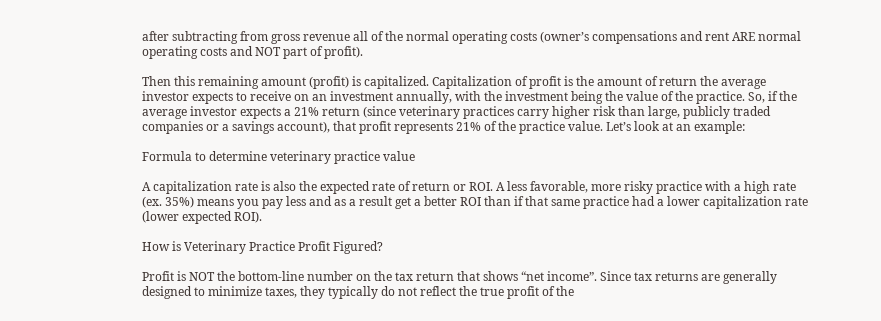after subtracting from gross revenue all of the normal operating costs (owner’s compensations and rent ARE normal operating costs and NOT part of profit).

Then this remaining amount (profit) is capitalized. Capitalization of profit is the amount of return the average investor expects to receive on an investment annually, with the investment being the value of the practice. So, if the average investor expects a 21% return (since veterinary practices carry higher risk than large, publicly traded companies or a savings account), that profit represents 21% of the practice value. Let’s look at an example:

Formula to determine veterinary practice value

A capitalization rate is also the expected rate of return or ROI. A less favorable, more risky practice with a high rate (ex. 35%) means you pay less and as a result get a better ROI than if that same practice had a lower capitalization rate (lower expected ROI).

How is Veterinary Practice Profit Figured?

Profit is NOT the bottom-line number on the tax return that shows “net income”. Since tax returns are generally designed to minimize taxes, they typically do not reflect the true profit of the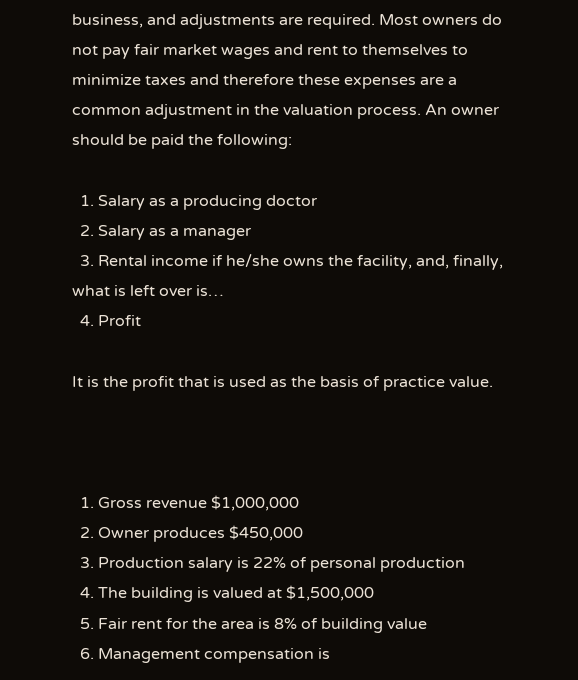business, and adjustments are required. Most owners do not pay fair market wages and rent to themselves to minimize taxes and therefore these expenses are a common adjustment in the valuation process. An owner should be paid the following:

  1. Salary as a producing doctor
  2. Salary as a manager
  3. Rental income if he/she owns the facility, and, finally, what is left over is…
  4. Profit

It is the profit that is used as the basis of practice value.



  1. Gross revenue $1,000,000
  2. Owner produces $450,000
  3. Production salary is 22% of personal production
  4. The building is valued at $1,500,000
  5. Fair rent for the area is 8% of building value
  6. Management compensation is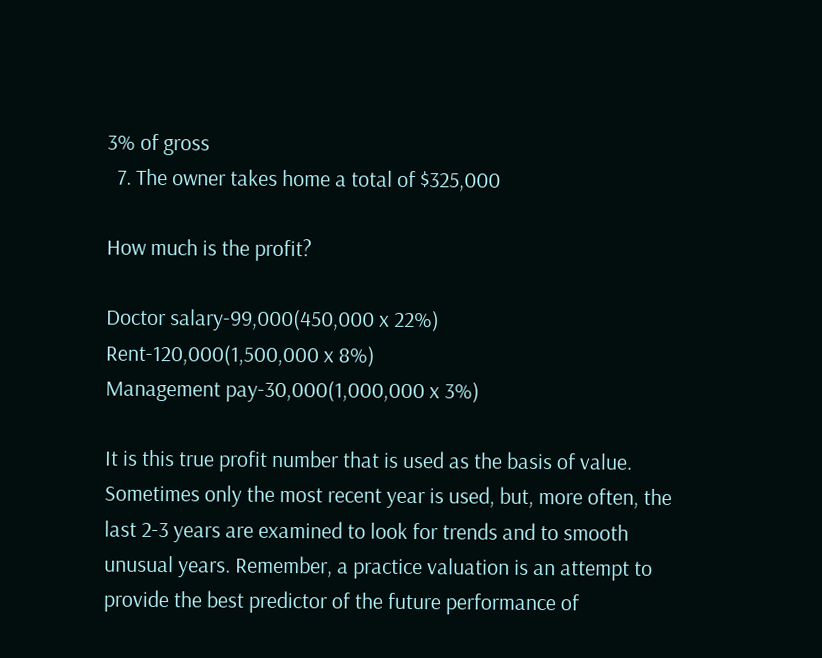3% of gross
  7. The owner takes home a total of $325,000

How much is the profit?

Doctor salary-99,000(450,000 x 22%)
Rent-120,000(1,500,000 x 8%)
Management pay-30,000(1,000,000 x 3%)

It is this true profit number that is used as the basis of value. Sometimes only the most recent year is used, but, more often, the last 2-3 years are examined to look for trends and to smooth unusual years. Remember, a practice valuation is an attempt to provide the best predictor of the future performance of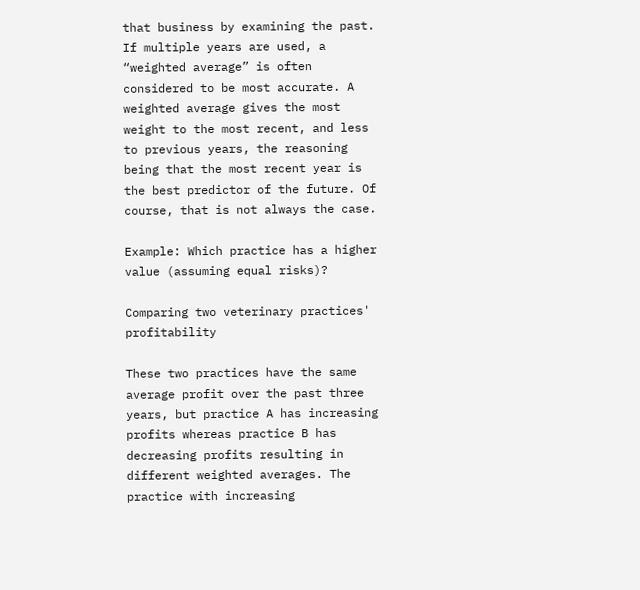that business by examining the past. If multiple years are used, a “weighted average” is often considered to be most accurate. A weighted average gives the most weight to the most recent, and less to previous years, the reasoning being that the most recent year is the best predictor of the future. Of course, that is not always the case.

Example: Which practice has a higher value (assuming equal risks)?

Comparing two veterinary practices' profitability

These two practices have the same average profit over the past three years, but practice A has increasing profits whereas practice B has decreasing profits resulting in different weighted averages. The practice with increasing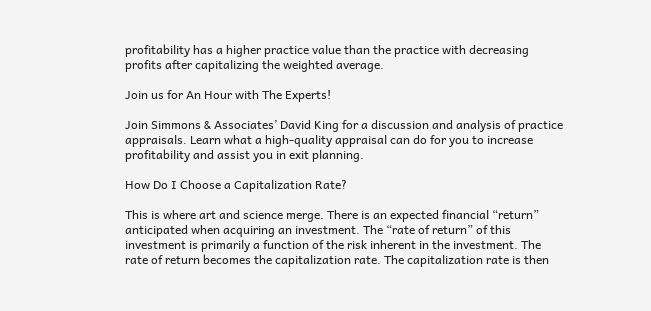profitability has a higher practice value than the practice with decreasing profits after capitalizing the weighted average.

Join us for An Hour with The Experts!

Join Simmons & Associates’ David King for a discussion and analysis of practice appraisals. Learn what a high-quality appraisal can do for you to increase profitability and assist you in exit planning.

How Do I Choose a Capitalization Rate?

This is where art and science merge. There is an expected financial “return” anticipated when acquiring an investment. The “rate of return” of this investment is primarily a function of the risk inherent in the investment. The rate of return becomes the capitalization rate. The capitalization rate is then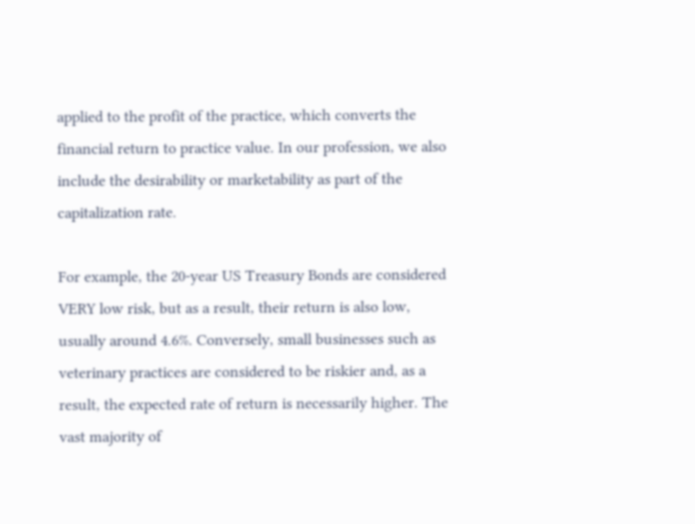applied to the profit of the practice, which converts the financial return to practice value. In our profession, we also include the desirability or marketability as part of the capitalization rate.

For example, the 20-year US Treasury Bonds are considered VERY low risk, but as a result, their return is also low, usually around 4.6%. Conversely, small businesses such as veterinary practices are considered to be riskier and, as a result, the expected rate of return is necessarily higher. The vast majority of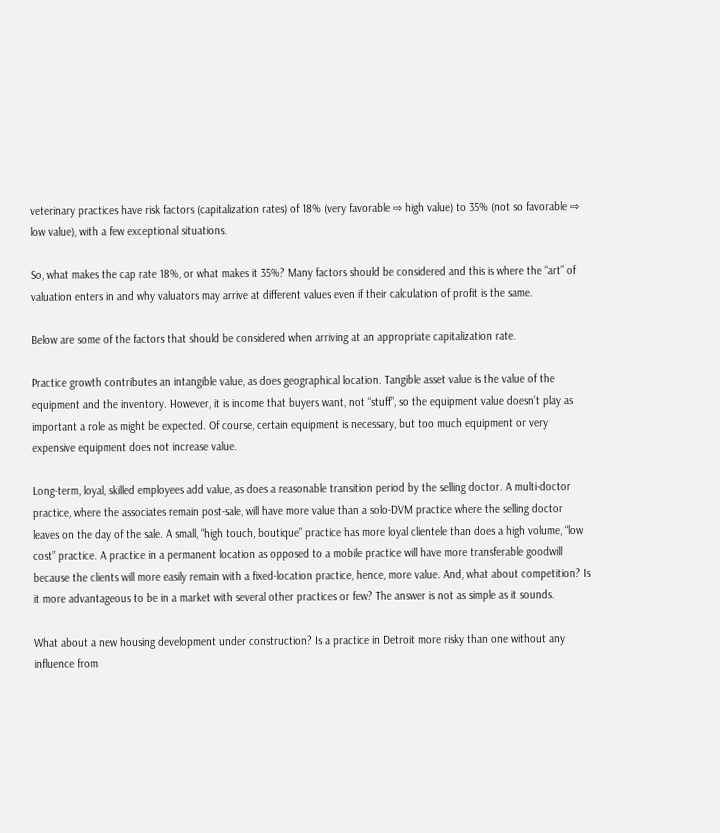veterinary practices have risk factors (capitalization rates) of 18% (very favorable ⇨ high value) to 35% (not so favorable ⇨ low value), with a few exceptional situations.

So, what makes the cap rate 18%, or what makes it 35%? Many factors should be considered and this is where the “art” of valuation enters in and why valuators may arrive at different values even if their calculation of profit is the same.

Below are some of the factors that should be considered when arriving at an appropriate capitalization rate.

Practice growth contributes an intangible value, as does geographical location. Tangible asset value is the value of the equipment and the inventory. However, it is income that buyers want, not “stuff”, so the equipment value doesn’t play as important a role as might be expected. Of course, certain equipment is necessary, but too much equipment or very expensive equipment does not increase value.

Long-term, loyal, skilled employees add value, as does a reasonable transition period by the selling doctor. A multi-doctor practice, where the associates remain post-sale, will have more value than a solo-DVM practice where the selling doctor leaves on the day of the sale. A small, “high touch, boutique” practice has more loyal clientele than does a high volume, “low cost” practice. A practice in a permanent location as opposed to a mobile practice will have more transferable goodwill because the clients will more easily remain with a fixed-location practice, hence, more value. And, what about competition? Is it more advantageous to be in a market with several other practices or few? The answer is not as simple as it sounds.

What about a new housing development under construction? Is a practice in Detroit more risky than one without any influence from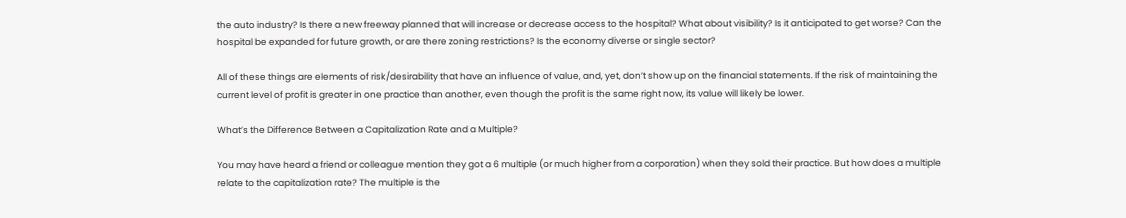the auto industry? Is there a new freeway planned that will increase or decrease access to the hospital? What about visibility? Is it anticipated to get worse? Can the hospital be expanded for future growth, or are there zoning restrictions? Is the economy diverse or single sector?

All of these things are elements of risk/desirability that have an influence of value, and, yet, don’t show up on the financial statements. If the risk of maintaining the current level of profit is greater in one practice than another, even though the profit is the same right now, its value will likely be lower.

What’s the Difference Between a Capitalization Rate and a Multiple?

You may have heard a friend or colleague mention they got a 6 multiple (or much higher from a corporation) when they sold their practice. But how does a multiple relate to the capitalization rate? The multiple is the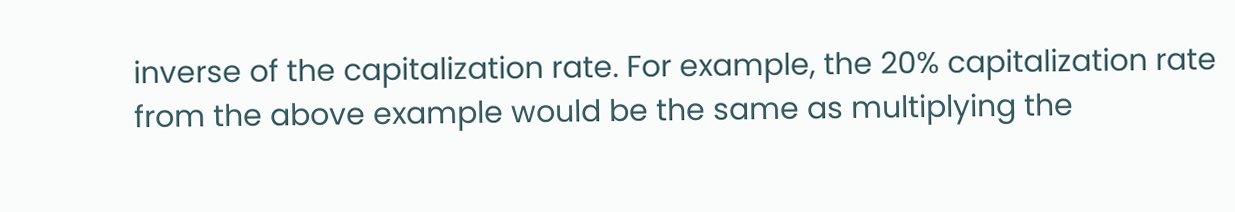inverse of the capitalization rate. For example, the 20% capitalization rate from the above example would be the same as multiplying the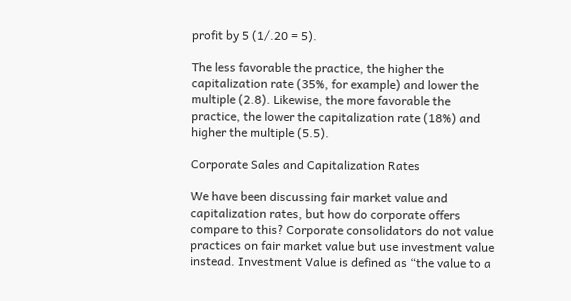profit by 5 (1/.20 = 5).

The less favorable the practice, the higher the capitalization rate (35%, for example) and lower the multiple (2.8). Likewise, the more favorable the practice, the lower the capitalization rate (18%) and higher the multiple (5.5).

Corporate Sales and Capitalization Rates

We have been discussing fair market value and capitalization rates, but how do corporate offers compare to this? Corporate consolidators do not value practices on fair market value but use investment value instead. Investment Value is defined as “the value to a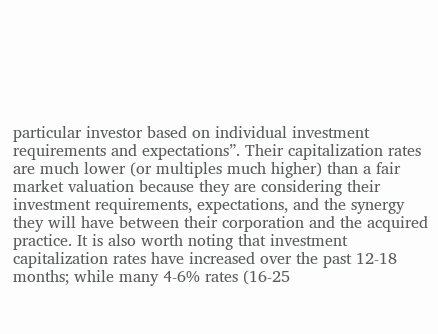particular investor based on individual investment requirements and expectations”. Their capitalization rates are much lower (or multiples much higher) than a fair market valuation because they are considering their investment requirements, expectations, and the synergy they will have between their corporation and the acquired practice. It is also worth noting that investment capitalization rates have increased over the past 12-18 months; while many 4-6% rates (16-25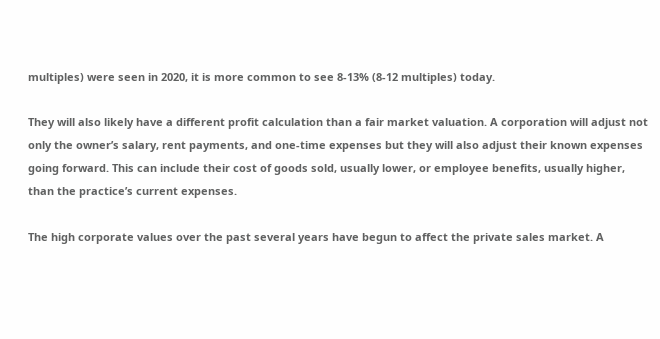multiples) were seen in 2020, it is more common to see 8-13% (8-12 multiples) today.

They will also likely have a different profit calculation than a fair market valuation. A corporation will adjust not only the owner’s salary, rent payments, and one-time expenses but they will also adjust their known expenses going forward. This can include their cost of goods sold, usually lower, or employee benefits, usually higher, than the practice’s current expenses.

The high corporate values over the past several years have begun to affect the private sales market. A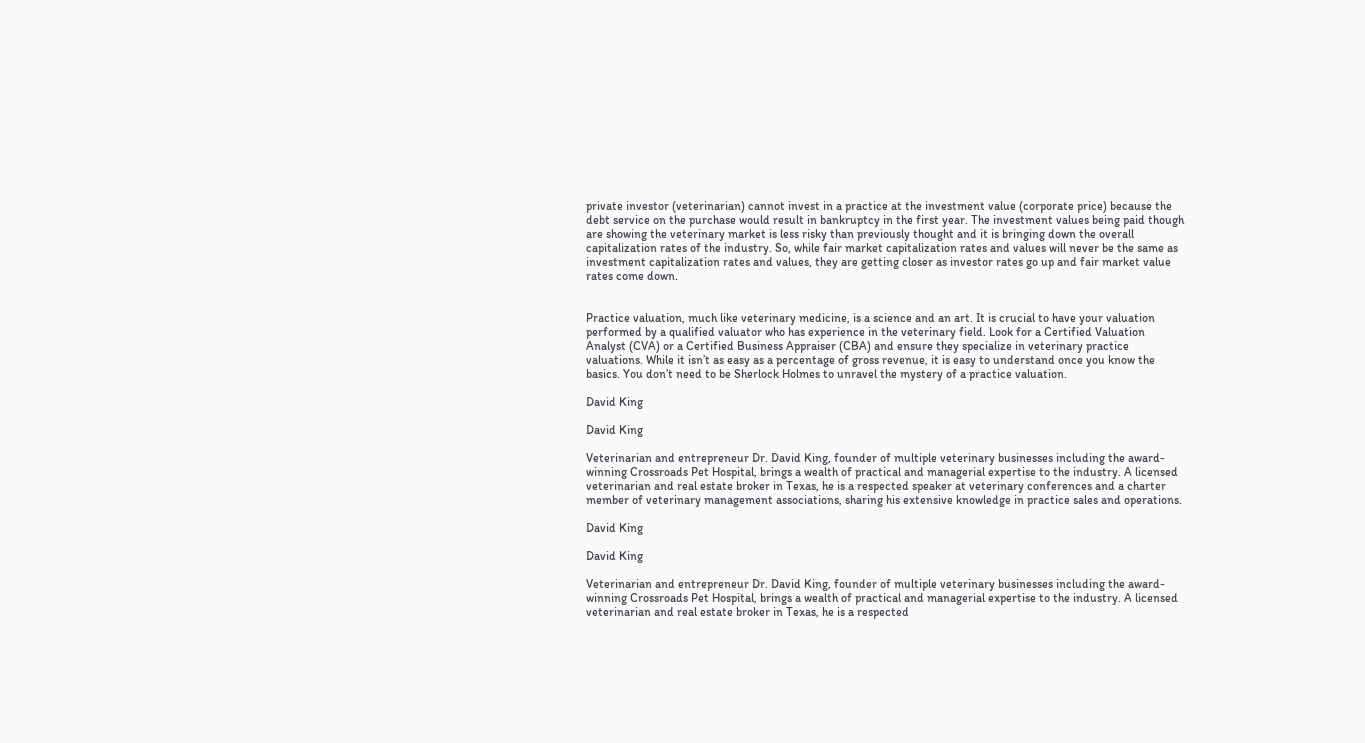private investor (veterinarian) cannot invest in a practice at the investment value (corporate price) because the debt service on the purchase would result in bankruptcy in the first year. The investment values being paid though are showing the veterinary market is less risky than previously thought and it is bringing down the overall capitalization rates of the industry. So, while fair market capitalization rates and values will never be the same as investment capitalization rates and values, they are getting closer as investor rates go up and fair market value rates come down.


Practice valuation, much like veterinary medicine, is a science and an art. It is crucial to have your valuation performed by a qualified valuator who has experience in the veterinary field. Look for a Certified Valuation Analyst (CVA) or a Certified Business Appraiser (CBA) and ensure they specialize in veterinary practice valuations. While it isn’t as easy as a percentage of gross revenue, it is easy to understand once you know the basics. You don’t need to be Sherlock Holmes to unravel the mystery of a practice valuation.

David King

David King

Veterinarian and entrepreneur Dr. David King, founder of multiple veterinary businesses including the award-winning Crossroads Pet Hospital, brings a wealth of practical and managerial expertise to the industry. A licensed veterinarian and real estate broker in Texas, he is a respected speaker at veterinary conferences and a charter member of veterinary management associations, sharing his extensive knowledge in practice sales and operations.

David King

David King

Veterinarian and entrepreneur Dr. David King, founder of multiple veterinary businesses including the award-winning Crossroads Pet Hospital, brings a wealth of practical and managerial expertise to the industry. A licensed veterinarian and real estate broker in Texas, he is a respected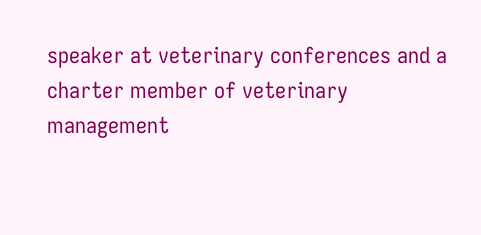speaker at veterinary conferences and a charter member of veterinary management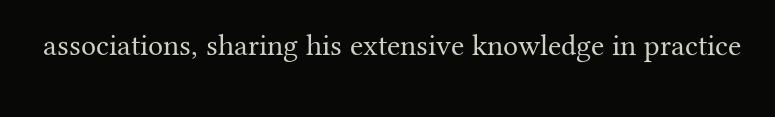associations, sharing his extensive knowledge in practice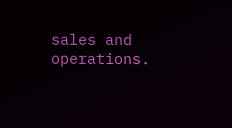sales and operations.